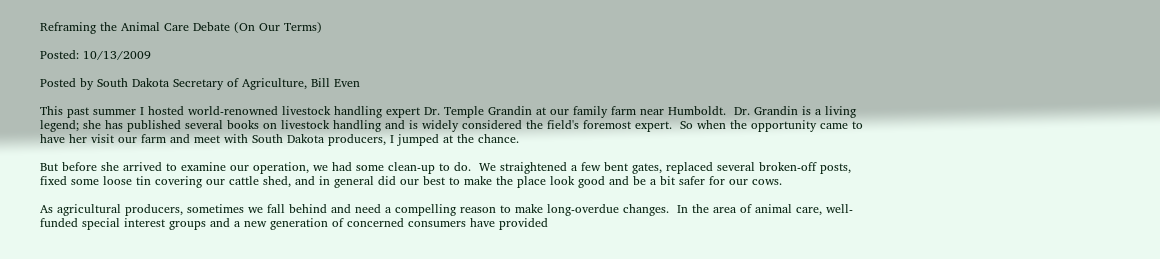Reframing the Animal Care Debate (On Our Terms)

Posted: 10/13/2009

Posted by South Dakota Secretary of Agriculture, Bill Even

This past summer I hosted world-renowned livestock handling expert Dr. Temple Grandin at our family farm near Humboldt.  Dr. Grandin is a living legend; she has published several books on livestock handling and is widely considered the field's foremost expert.  So when the opportunity came to have her visit our farm and meet with South Dakota producers, I jumped at the chance.

But before she arrived to examine our operation, we had some clean-up to do.  We straightened a few bent gates, replaced several broken-off posts, fixed some loose tin covering our cattle shed, and in general did our best to make the place look good and be a bit safer for our cows.

As agricultural producers, sometimes we fall behind and need a compelling reason to make long-overdue changes.  In the area of animal care, well-funded special interest groups and a new generation of concerned consumers have provided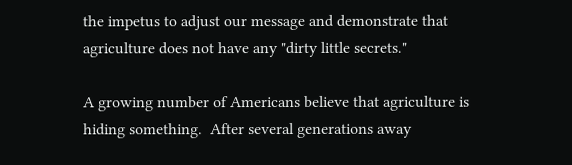the impetus to adjust our message and demonstrate that agriculture does not have any "dirty little secrets."

A growing number of Americans believe that agriculture is hiding something.  After several generations away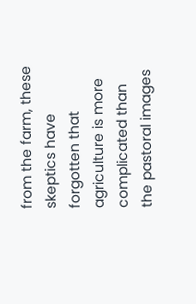from the farm, these skeptics have forgotten that agriculture is more complicated than the pastoral images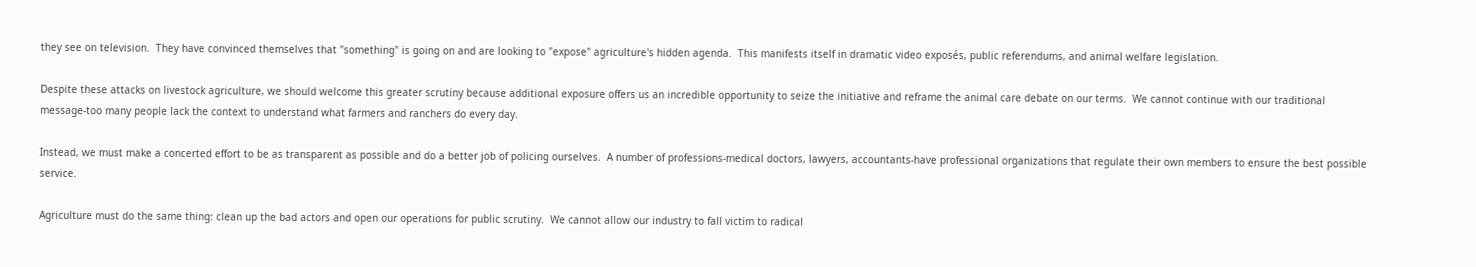they see on television.  They have convinced themselves that "something" is going on and are looking to "expose" agriculture's hidden agenda.  This manifests itself in dramatic video exposés, public referendums, and animal welfare legislation.

Despite these attacks on livestock agriculture, we should welcome this greater scrutiny because additional exposure offers us an incredible opportunity to seize the initiative and reframe the animal care debate on our terms.  We cannot continue with our traditional message-too many people lack the context to understand what farmers and ranchers do every day.

Instead, we must make a concerted effort to be as transparent as possible and do a better job of policing ourselves.  A number of professions-medical doctors, lawyers, accountants-have professional organizations that regulate their own members to ensure the best possible service.

Agriculture must do the same thing: clean up the bad actors and open our operations for public scrutiny.  We cannot allow our industry to fall victim to radical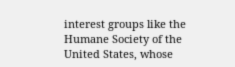interest groups like the Humane Society of the United States, whose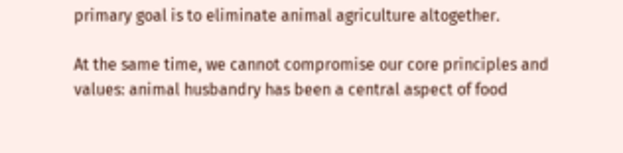primary goal is to eliminate animal agriculture altogether.

At the same time, we cannot compromise our core principles and values: animal husbandry has been a central aspect of food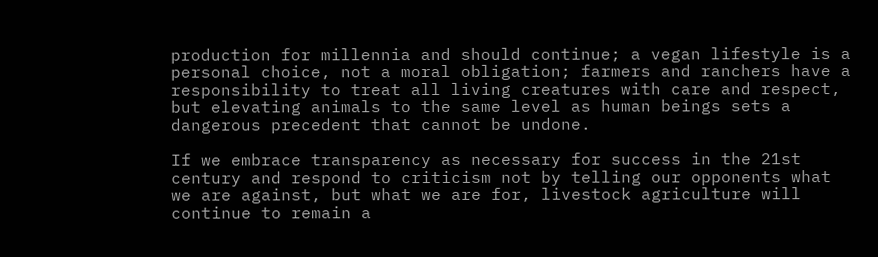production for millennia and should continue; a vegan lifestyle is a personal choice, not a moral obligation; farmers and ranchers have a responsibility to treat all living creatures with care and respect, but elevating animals to the same level as human beings sets a dangerous precedent that cannot be undone.

If we embrace transparency as necessary for success in the 21st century and respond to criticism not by telling our opponents what we are against, but what we are for, livestock agriculture will continue to remain a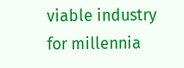viable industry for millennia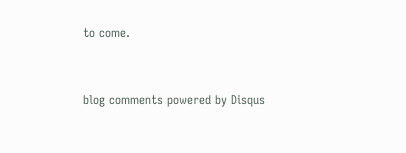to come.


blog comments powered by Disqus